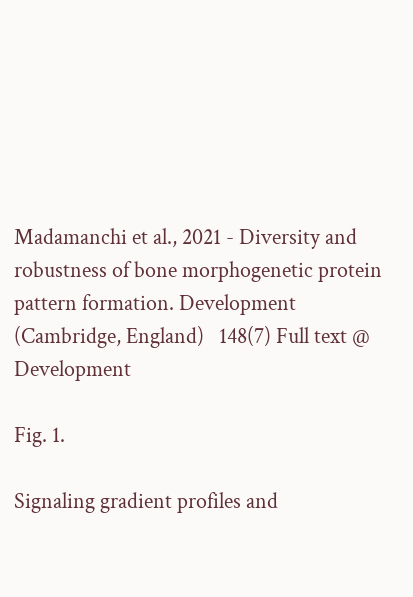Madamanchi et al., 2021 - Diversity and robustness of bone morphogenetic protein pattern formation. Development (Cambridge, England)   148(7) Full text @ Development

Fig. 1.

Signaling gradient profiles and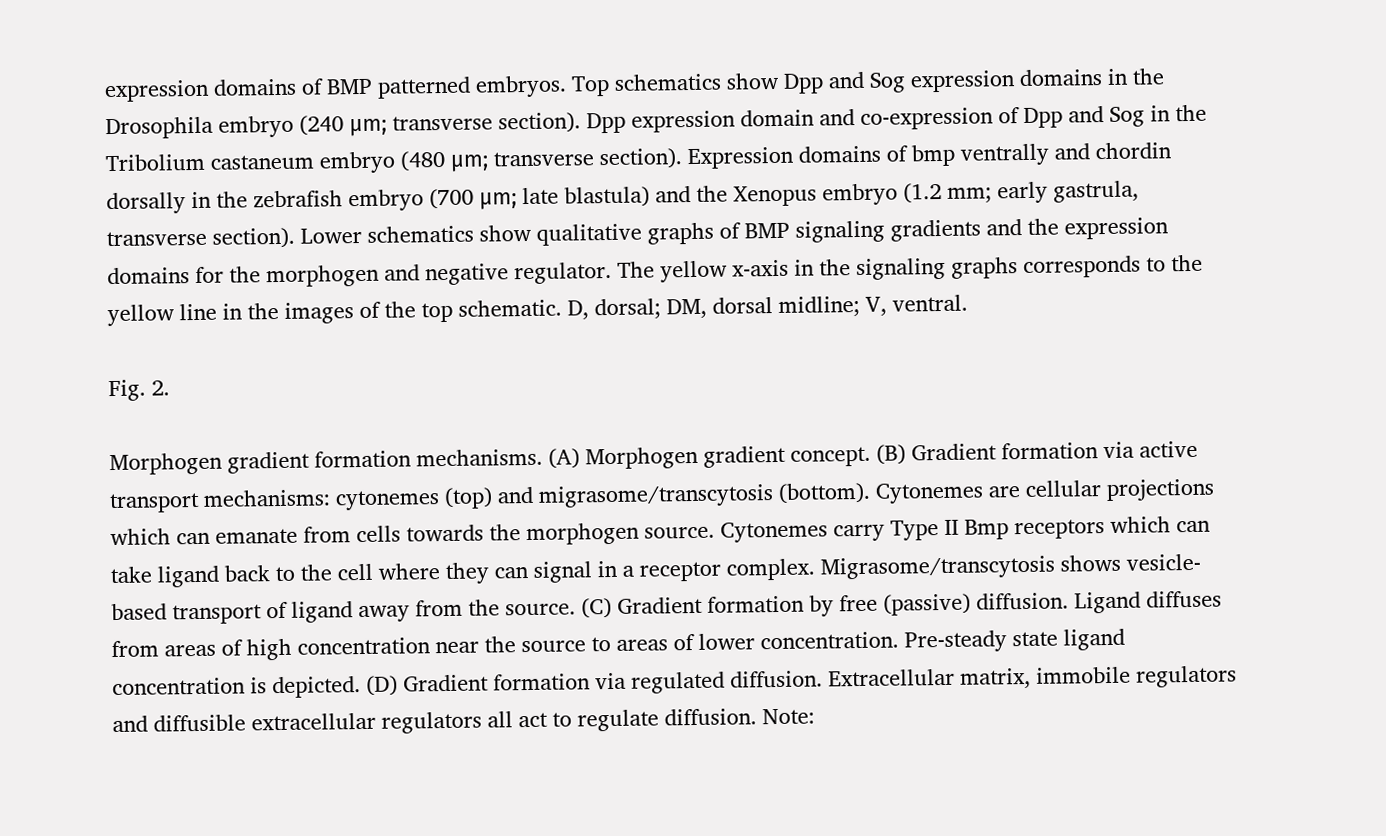expression domains of BMP patterned embryos. Top schematics show Dpp and Sog expression domains in the Drosophila embryo (240 μm; transverse section). Dpp expression domain and co-expression of Dpp and Sog in the Tribolium castaneum embryo (480 μm; transverse section). Expression domains of bmp ventrally and chordin dorsally in the zebrafish embryo (700 μm; late blastula) and the Xenopus embryo (1.2 mm; early gastrula, transverse section). Lower schematics show qualitative graphs of BMP signaling gradients and the expression domains for the morphogen and negative regulator. The yellow x-axis in the signaling graphs corresponds to the yellow line in the images of the top schematic. D, dorsal; DM, dorsal midline; V, ventral.

Fig. 2.

Morphogen gradient formation mechanisms. (A) Morphogen gradient concept. (B) Gradient formation via active transport mechanisms: cytonemes (top) and migrasome/transcytosis (bottom). Cytonemes are cellular projections which can emanate from cells towards the morphogen source. Cytonemes carry Type II Bmp receptors which can take ligand back to the cell where they can signal in a receptor complex. Migrasome/transcytosis shows vesicle-based transport of ligand away from the source. (C) Gradient formation by free (passive) diffusion. Ligand diffuses from areas of high concentration near the source to areas of lower concentration. Pre-steady state ligand concentration is depicted. (D) Gradient formation via regulated diffusion. Extracellular matrix, immobile regulators and diffusible extracellular regulators all act to regulate diffusion. Note: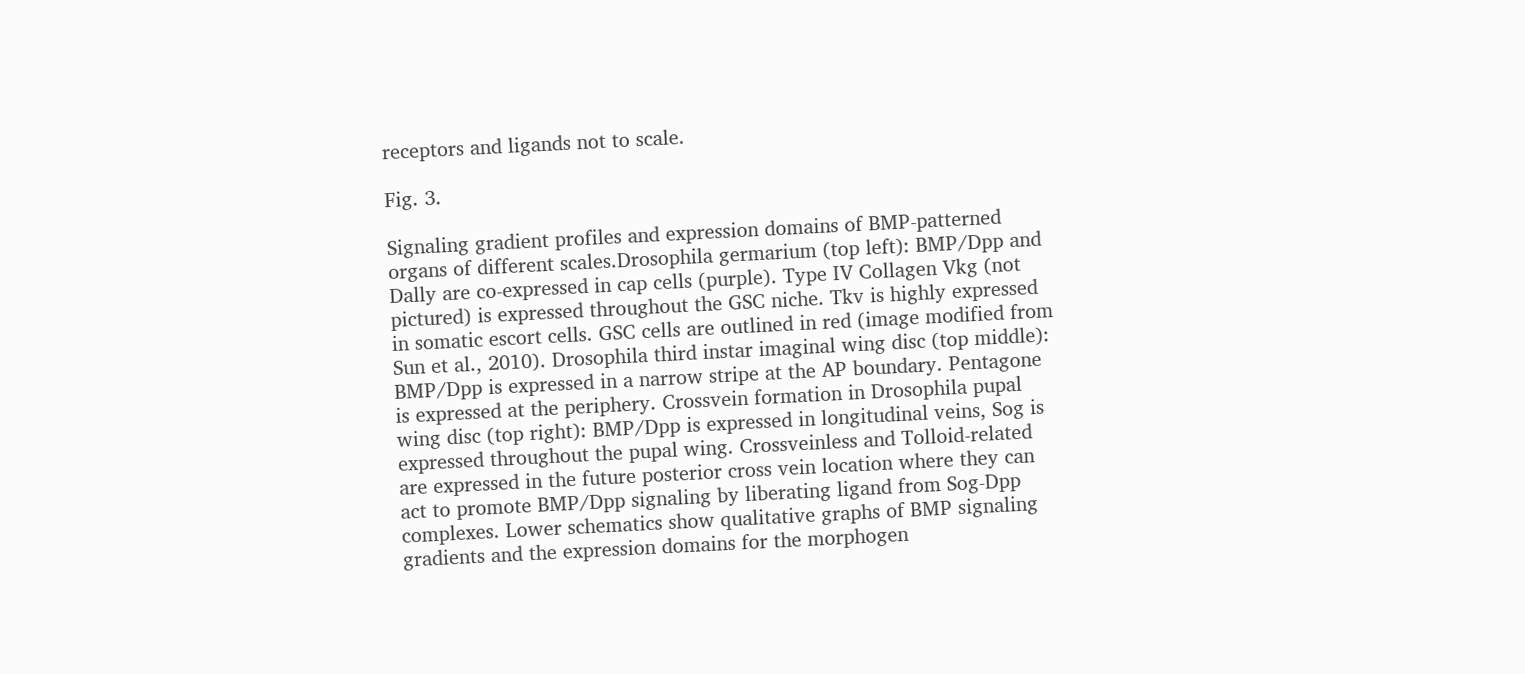receptors and ligands not to scale.

Fig. 3.

Signaling gradient profiles and expression domains of BMP-patterned organs of different scales.Drosophila germarium (top left): BMP/Dpp and Dally are co-expressed in cap cells (purple). Type IV Collagen Vkg (not pictured) is expressed throughout the GSC niche. Tkv is highly expressed in somatic escort cells. GSC cells are outlined in red (image modified from Sun et al., 2010). Drosophila third instar imaginal wing disc (top middle): BMP/Dpp is expressed in a narrow stripe at the AP boundary. Pentagone is expressed at the periphery. Crossvein formation in Drosophila pupal wing disc (top right): BMP/Dpp is expressed in longitudinal veins, Sog is expressed throughout the pupal wing. Crossveinless and Tolloid-related are expressed in the future posterior cross vein location where they can act to promote BMP/Dpp signaling by liberating ligand from Sog-Dpp complexes. Lower schematics show qualitative graphs of BMP signaling gradients and the expression domains for the morphogen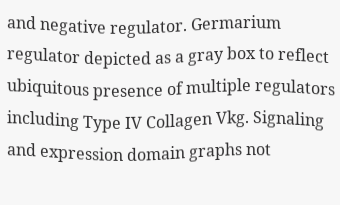and negative regulator. Germarium regulator depicted as a gray box to reflect ubiquitous presence of multiple regulators including Type IV Collagen Vkg. Signaling and expression domain graphs not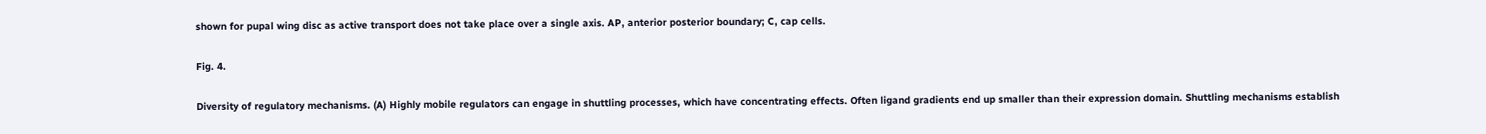shown for pupal wing disc as active transport does not take place over a single axis. AP, anterior posterior boundary; C, cap cells.

Fig. 4.

Diversity of regulatory mechanisms. (A) Highly mobile regulators can engage in shuttling processes, which have concentrating effects. Often ligand gradients end up smaller than their expression domain. Shuttling mechanisms establish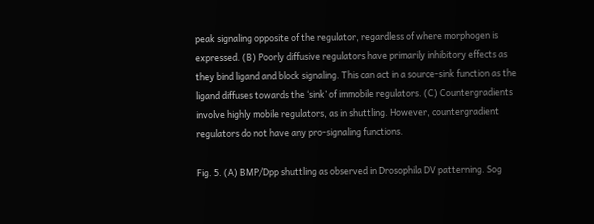peak signaling opposite of the regulator, regardless of where morphogen is expressed. (B) Poorly diffusive regulators have primarily inhibitory effects as they bind ligand and block signaling. This can act in a source-sink function as the ligand diffuses towards the ‘sink’ of immobile regulators. (C) Countergradients involve highly mobile regulators, as in shuttling. However, countergradient regulators do not have any pro-signaling functions.

Fig. 5. (A) BMP/Dpp shuttling as observed in Drosophila DV patterning. Sog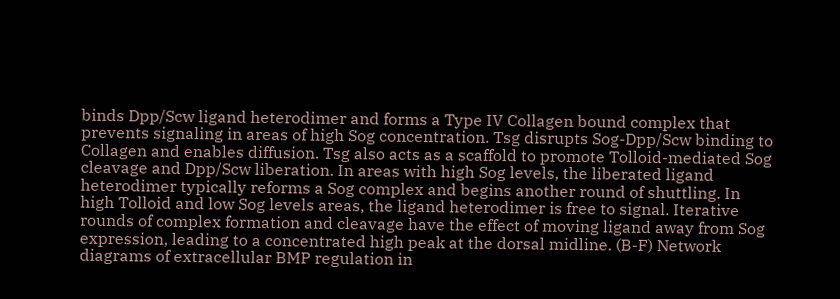binds Dpp/Scw ligand heterodimer and forms a Type IV Collagen bound complex that prevents signaling in areas of high Sog concentration. Tsg disrupts Sog-Dpp/Scw binding to Collagen and enables diffusion. Tsg also acts as a scaffold to promote Tolloid-mediated Sog cleavage and Dpp/Scw liberation. In areas with high Sog levels, the liberated ligand heterodimer typically reforms a Sog complex and begins another round of shuttling. In high Tolloid and low Sog levels areas, the ligand heterodimer is free to signal. Iterative rounds of complex formation and cleavage have the effect of moving ligand away from Sog expression, leading to a concentrated high peak at the dorsal midline. (B-F) Network diagrams of extracellular BMP regulation in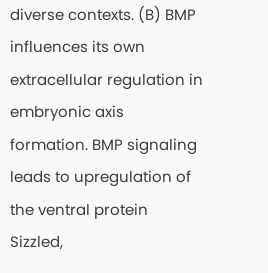diverse contexts. (B) BMP influences its own extracellular regulation in embryonic axis formation. BMP signaling leads to upregulation of the ventral protein Sizzled,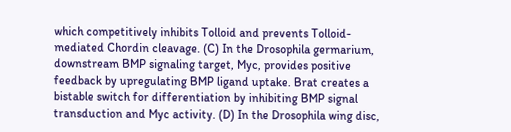which competitively inhibits Tolloid and prevents Tolloid-mediated Chordin cleavage. (C) In the Drosophila germarium, downstream BMP signaling target, Myc, provides positive feedback by upregulating BMP ligand uptake. Brat creates a bistable switch for differentiation by inhibiting BMP signal transduction and Myc activity. (D) In the Drosophila wing disc,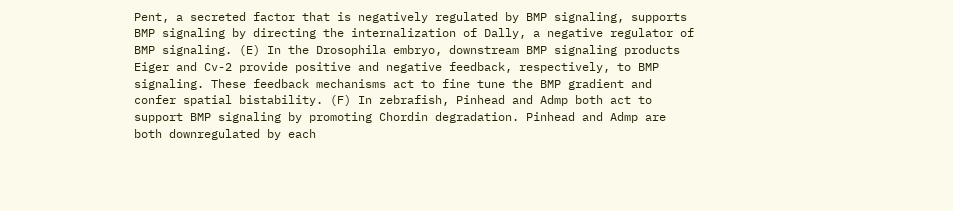Pent, a secreted factor that is negatively regulated by BMP signaling, supports BMP signaling by directing the internalization of Dally, a negative regulator of BMP signaling. (E) In the Drosophila embryo, downstream BMP signaling products Eiger and Cv-2 provide positive and negative feedback, respectively, to BMP signaling. These feedback mechanisms act to fine tune the BMP gradient and confer spatial bistability. (F) In zebrafish, Pinhead and Admp both act to support BMP signaling by promoting Chordin degradation. Pinhead and Admp are both downregulated by each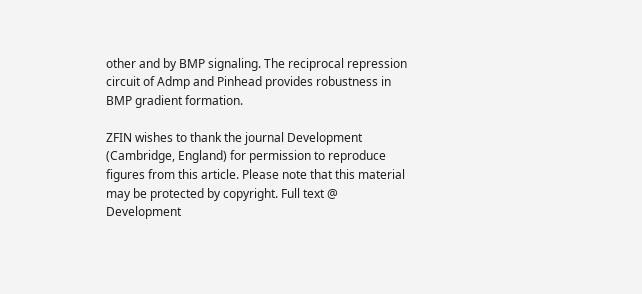other and by BMP signaling. The reciprocal repression circuit of Admp and Pinhead provides robustness in BMP gradient formation.

ZFIN wishes to thank the journal Development (Cambridge, England) for permission to reproduce figures from this article. Please note that this material may be protected by copyright. Full text @ Development